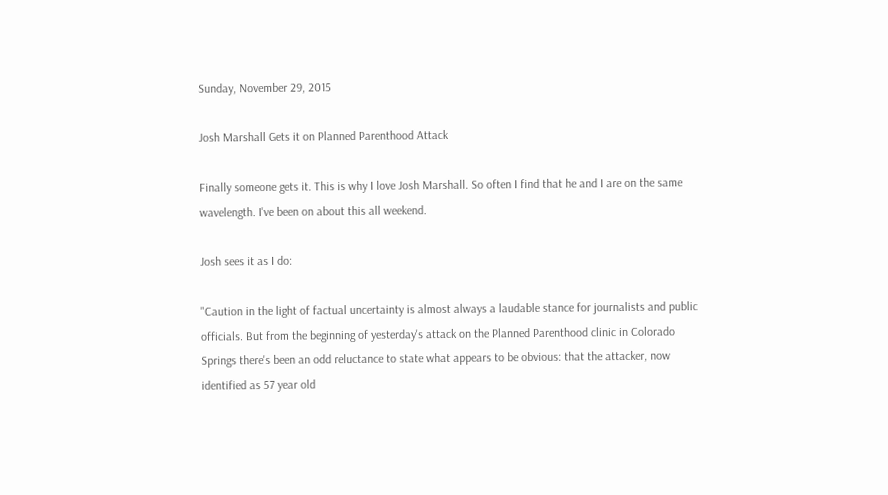Sunday, November 29, 2015

Josh Marshall Gets it on Planned Parenthood Attack

Finally someone gets it. This is why I love Josh Marshall. So often I find that he and I are on the same wavelength. I've been on about this all weekend.

Josh sees it as I do:

"Caution in the light of factual uncertainty is almost always a laudable stance for journalists and public officials. But from the beginning of yesterday's attack on the Planned Parenthood clinic in Colorado Springs there's been an odd reluctance to state what appears to be obvious: that the attacker, now identified as 57 year old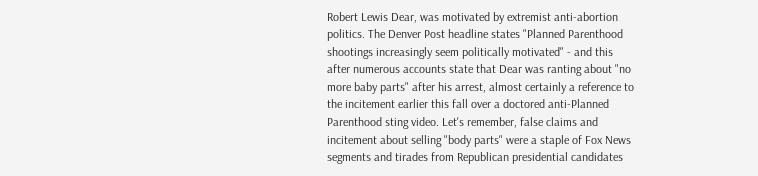Robert Lewis Dear, was motivated by extremist anti-abortion politics. The Denver Post headline states "Planned Parenthood shootings increasingly seem politically motivated" - and this after numerous accounts state that Dear was ranting about "no more baby parts" after his arrest, almost certainly a reference to the incitement earlier this fall over a doctored anti-Planned Parenthood sting video. Let's remember, false claims and incitement about selling "body parts" were a staple of Fox News segments and tirades from Republican presidential candidates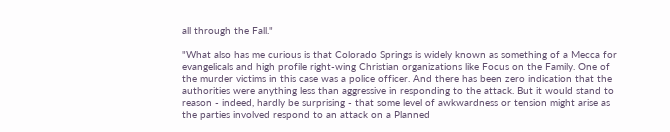all through the Fall."

"What also has me curious is that Colorado Springs is widely known as something of a Mecca for evangelicals and high profile right-wing Christian organizations like Focus on the Family. One of the murder victims in this case was a police officer. And there has been zero indication that the authorities were anything less than aggressive in responding to the attack. But it would stand to reason - indeed, hardly be surprising - that some level of awkwardness or tension might arise as the parties involved respond to an attack on a Planned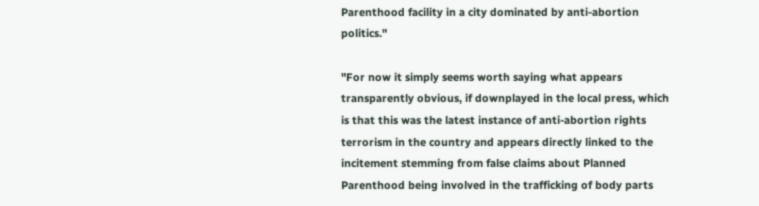Parenthood facility in a city dominated by anti-abortion politics."

"For now it simply seems worth saying what appears transparently obvious, if downplayed in the local press, which is that this was the latest instance of anti-abortion rights terrorism in the country and appears directly linked to the incitement stemming from false claims about Planned Parenthood being involved in the trafficking of body parts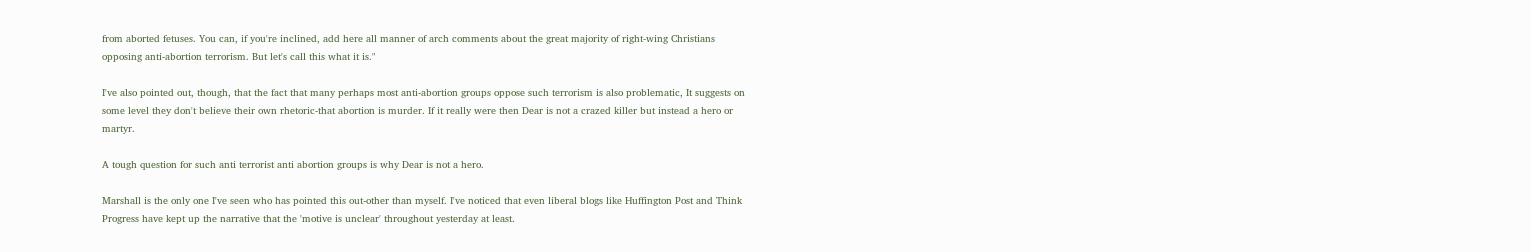from aborted fetuses. You can, if you're inclined, add here all manner of arch comments about the great majority of right-wing Christians opposing anti-abortion terrorism. But let's call this what it is."

I've also pointed out, though, that the fact that many perhaps most anti-abortion groups oppose such terrorism is also problematic, It suggests on some level they don't believe their own rhetoric-that abortion is murder. If it really were then Dear is not a crazed killer but instead a hero or martyr.

A tough question for such anti terrorist anti abortion groups is why Dear is not a hero.

Marshall is the only one I've seen who has pointed this out-other than myself. I've noticed that even liberal blogs like Huffington Post and Think Progress have kept up the narrative that the 'motive is unclear' throughout yesterday at least.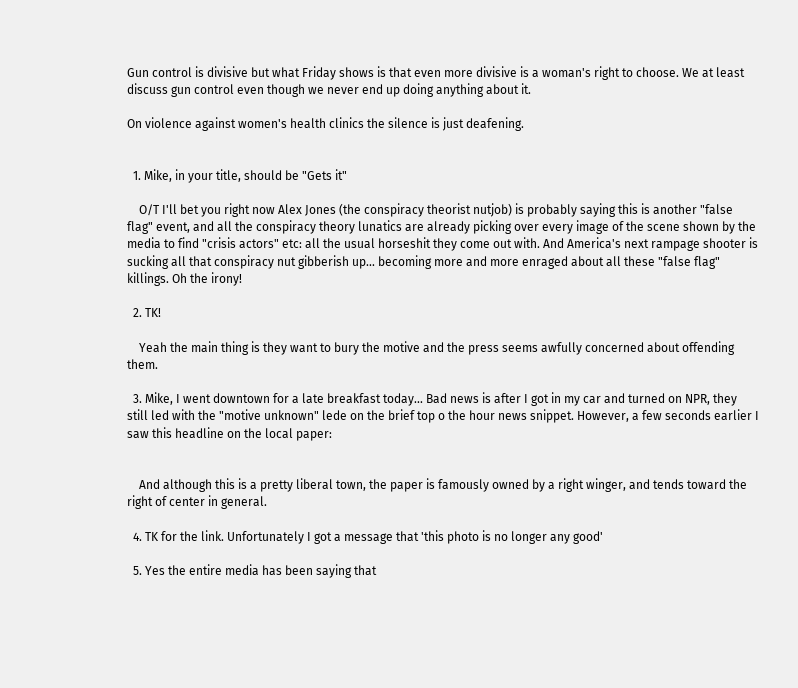Gun control is divisive but what Friday shows is that even more divisive is a woman's right to choose. We at least discuss gun control even though we never end up doing anything about it.

On violence against women's health clinics the silence is just deafening.


  1. Mike, in your title, should be "Gets it"

    O/T I'll bet you right now Alex Jones (the conspiracy theorist nutjob) is probably saying this is another "false flag" event, and all the conspiracy theory lunatics are already picking over every image of the scene shown by the media to find "crisis actors" etc: all the usual horseshit they come out with. And America's next rampage shooter is sucking all that conspiracy nut gibberish up... becoming more and more enraged about all these "false flag" killings. Oh the irony!

  2. TK!

    Yeah the main thing is they want to bury the motive and the press seems awfully concerned about offending them.

  3. Mike, I went downtown for a late breakfast today... Bad news is after I got in my car and turned on NPR, they still led with the "motive unknown" lede on the brief top o the hour news snippet. However, a few seconds earlier I saw this headline on the local paper:


    And although this is a pretty liberal town, the paper is famously owned by a right winger, and tends toward the right of center in general.

  4. TK for the link. Unfortunately I got a message that 'this photo is no longer any good'

  5. Yes the entire media has been saying that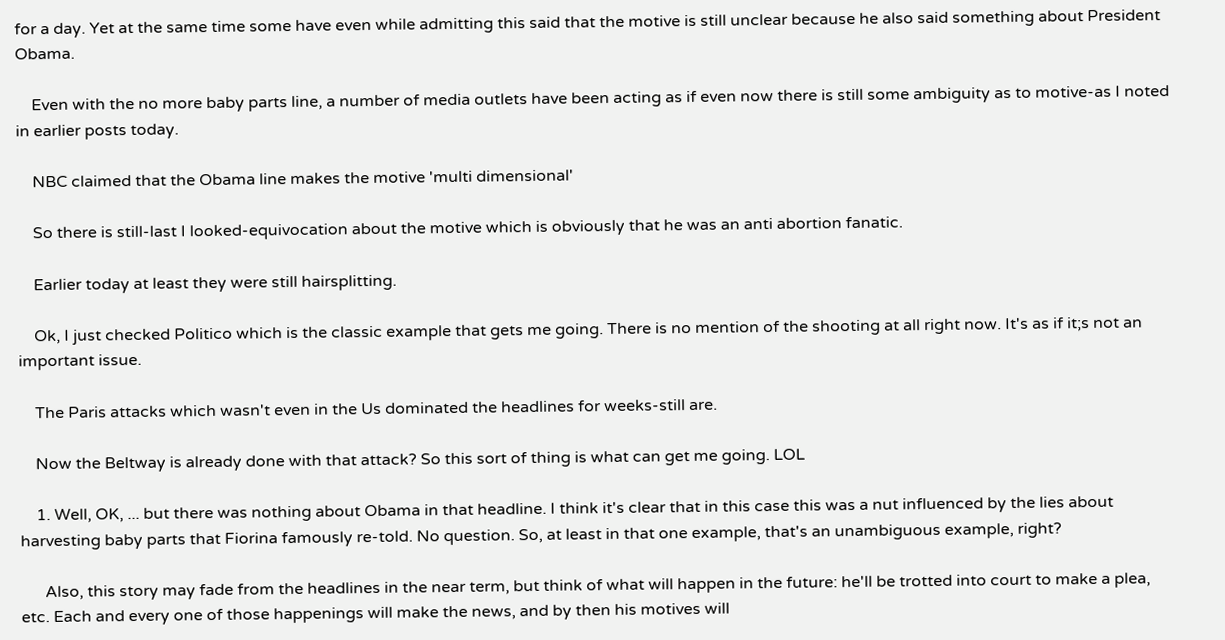for a day. Yet at the same time some have even while admitting this said that the motive is still unclear because he also said something about President Obama.

    Even with the no more baby parts line, a number of media outlets have been acting as if even now there is still some ambiguity as to motive-as I noted in earlier posts today.

    NBC claimed that the Obama line makes the motive 'multi dimensional'

    So there is still-last I looked-equivocation about the motive which is obviously that he was an anti abortion fanatic.

    Earlier today at least they were still hairsplitting.

    Ok, I just checked Politico which is the classic example that gets me going. There is no mention of the shooting at all right now. It's as if it;s not an important issue.

    The Paris attacks which wasn't even in the Us dominated the headlines for weeks-still are.

    Now the Beltway is already done with that attack? So this sort of thing is what can get me going. LOL

    1. Well, OK, ... but there was nothing about Obama in that headline. I think it's clear that in this case this was a nut influenced by the lies about harvesting baby parts that Fiorina famously re-told. No question. So, at least in that one example, that's an unambiguous example, right?

      Also, this story may fade from the headlines in the near term, but think of what will happen in the future: he'll be trotted into court to make a plea, etc. Each and every one of those happenings will make the news, and by then his motives will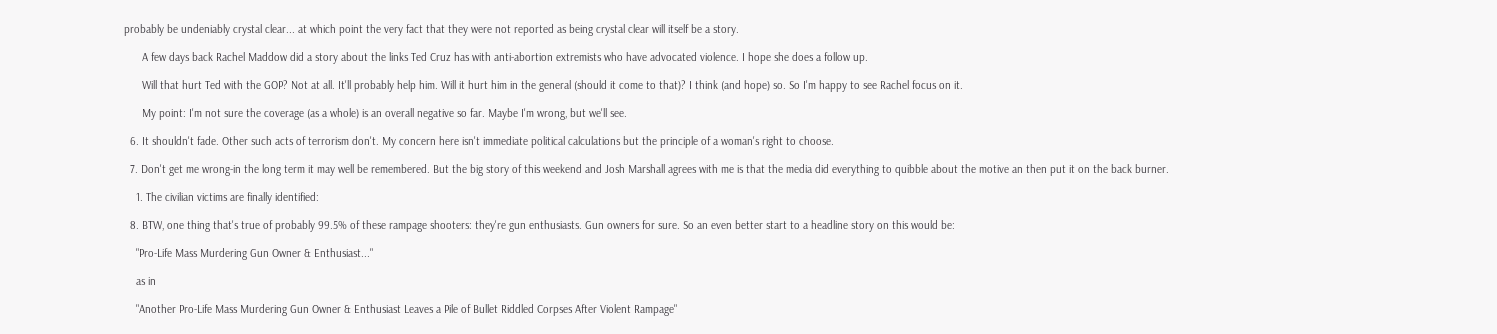probably be undeniably crystal clear... at which point the very fact that they were not reported as being crystal clear will itself be a story.

      A few days back Rachel Maddow did a story about the links Ted Cruz has with anti-abortion extremists who have advocated violence. I hope she does a follow up.

      Will that hurt Ted with the GOP? Not at all. It'll probably help him. Will it hurt him in the general (should it come to that)? I think (and hope) so. So I'm happy to see Rachel focus on it.

      My point: I'm not sure the coverage (as a whole) is an overall negative so far. Maybe I'm wrong, but we'll see.

  6. It shouldn't fade. Other such acts of terrorism don't. My concern here isn't immediate political calculations but the principle of a woman's right to choose.

  7. Don't get me wrong-in the long term it may well be remembered. But the big story of this weekend and Josh Marshall agrees with me is that the media did everything to quibble about the motive an then put it on the back burner.

    1. The civilian victims are finally identified:

  8. BTW, one thing that's true of probably 99.5% of these rampage shooters: they're gun enthusiasts. Gun owners for sure. So an even better start to a headline story on this would be:

    "Pro-Life Mass Murdering Gun Owner & Enthusiast..."

    as in

    "Another Pro-Life Mass Murdering Gun Owner & Enthusiast Leaves a Pile of Bullet Riddled Corpses After Violent Rampage"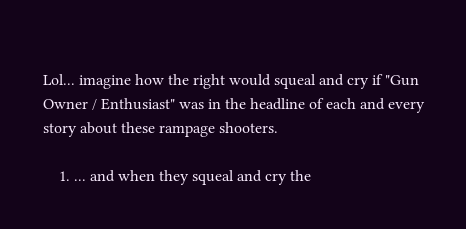Lol... imagine how the right would squeal and cry if "Gun Owner / Enthusiast" was in the headline of each and every story about these rampage shooters.

    1. ... and when they squeal and cry the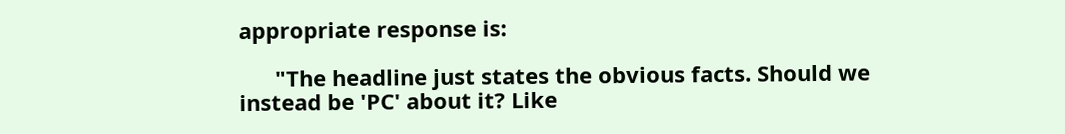appropriate response is:

      "The headline just states the obvious facts. Should we instead be 'PC' about it? Like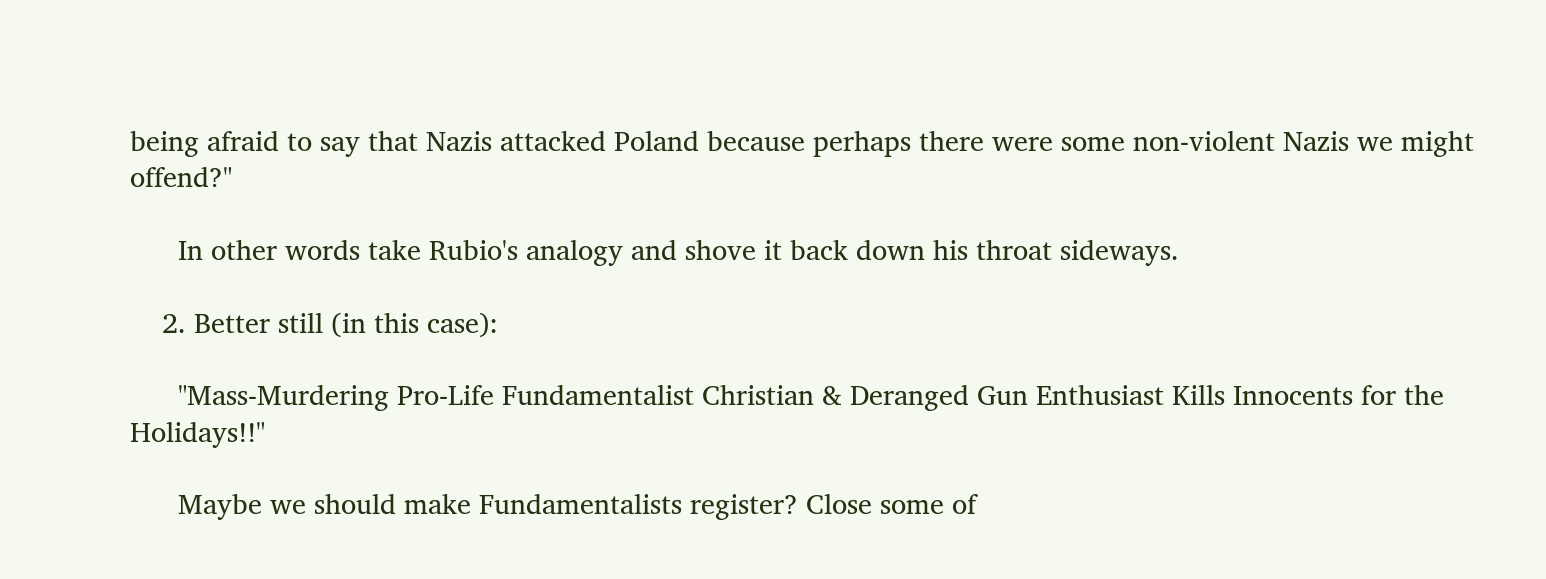being afraid to say that Nazis attacked Poland because perhaps there were some non-violent Nazis we might offend?"

      In other words take Rubio's analogy and shove it back down his throat sideways.

    2. Better still (in this case):

      "Mass-Murdering Pro-Life Fundamentalist Christian & Deranged Gun Enthusiast Kills Innocents for the Holidays!!"

      Maybe we should make Fundamentalists register? Close some of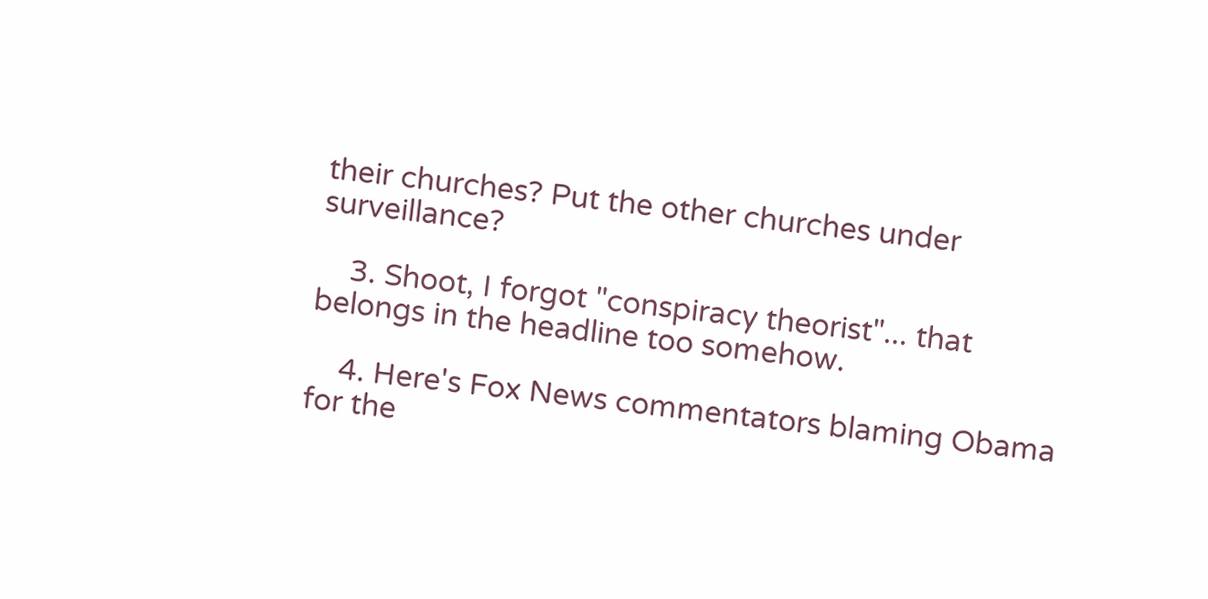their churches? Put the other churches under surveillance?

    3. Shoot, I forgot "conspiracy theorist"... that belongs in the headline too somehow.

    4. Here's Fox News commentators blaming Obama for the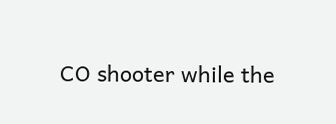CO shooter while the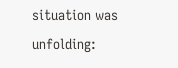situation was unfolding: